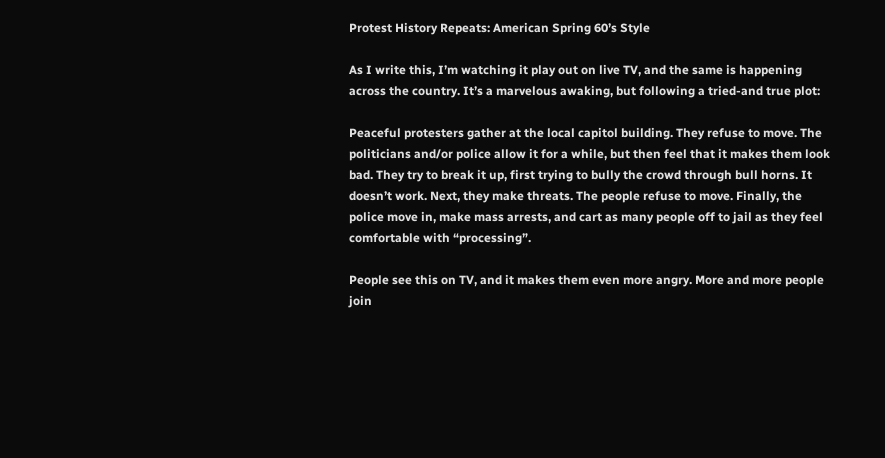Protest History Repeats: American Spring 60’s Style

As I write this, I’m watching it play out on live TV, and the same is happening across the country. It’s a marvelous awaking, but following a tried-and true plot:

Peaceful protesters gather at the local capitol building. They refuse to move. The politicians and/or police allow it for a while, but then feel that it makes them look bad. They try to break it up, first trying to bully the crowd through bull horns. It doesn’t work. Next, they make threats. The people refuse to move. Finally, the police move in, make mass arrests, and cart as many people off to jail as they feel comfortable with “processing”.

People see this on TV, and it makes them even more angry. More and more people join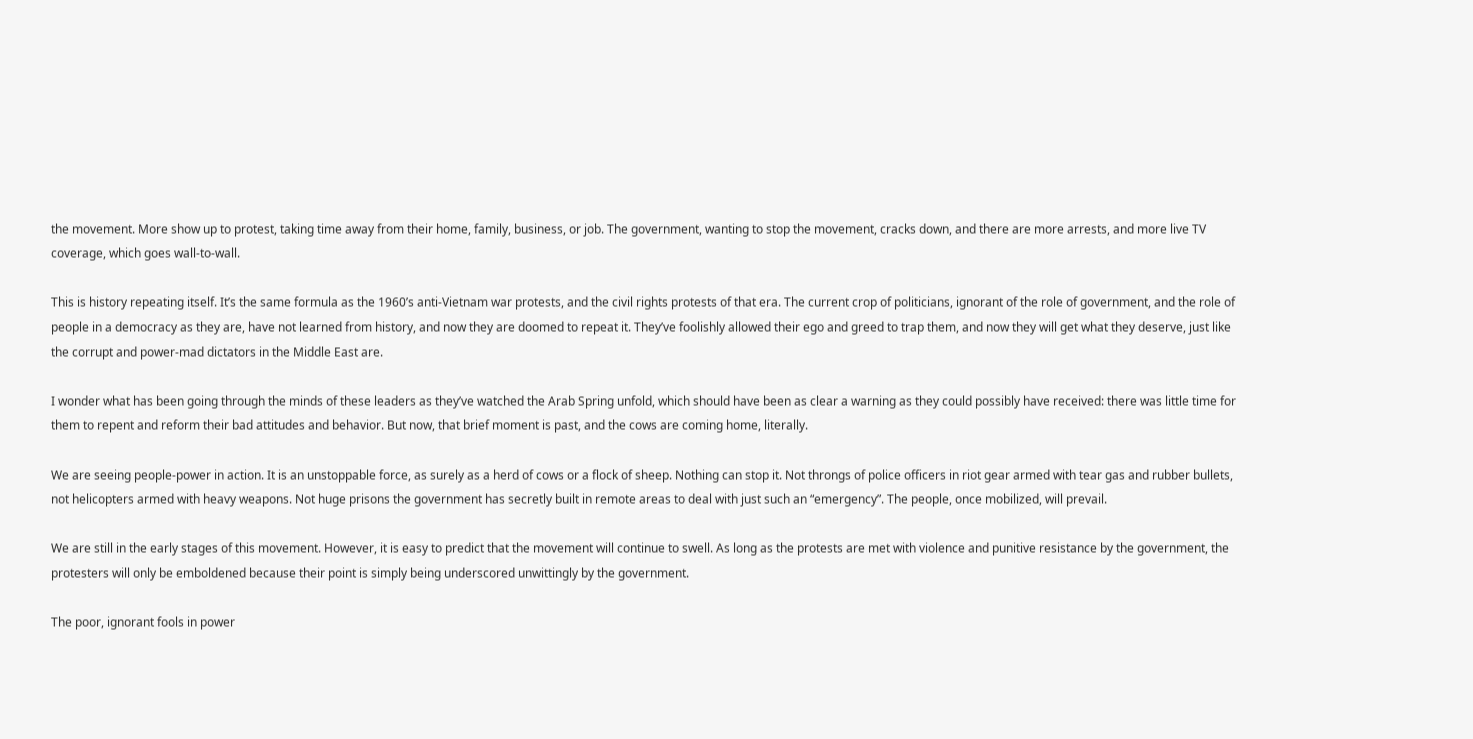the movement. More show up to protest, taking time away from their home, family, business, or job. The government, wanting to stop the movement, cracks down, and there are more arrests, and more live TV coverage, which goes wall-to-wall.

This is history repeating itself. It’s the same formula as the 1960’s anti-Vietnam war protests, and the civil rights protests of that era. The current crop of politicians, ignorant of the role of government, and the role of people in a democracy as they are, have not learned from history, and now they are doomed to repeat it. They’ve foolishly allowed their ego and greed to trap them, and now they will get what they deserve, just like the corrupt and power-mad dictators in the Middle East are.

I wonder what has been going through the minds of these leaders as they’ve watched the Arab Spring unfold, which should have been as clear a warning as they could possibly have received: there was little time for them to repent and reform their bad attitudes and behavior. But now, that brief moment is past, and the cows are coming home, literally.

We are seeing people-power in action. It is an unstoppable force, as surely as a herd of cows or a flock of sheep. Nothing can stop it. Not throngs of police officers in riot gear armed with tear gas and rubber bullets, not helicopters armed with heavy weapons. Not huge prisons the government has secretly built in remote areas to deal with just such an “emergency”. The people, once mobilized, will prevail.

We are still in the early stages of this movement. However, it is easy to predict that the movement will continue to swell. As long as the protests are met with violence and punitive resistance by the government, the protesters will only be emboldened because their point is simply being underscored unwittingly by the government.

The poor, ignorant fools in power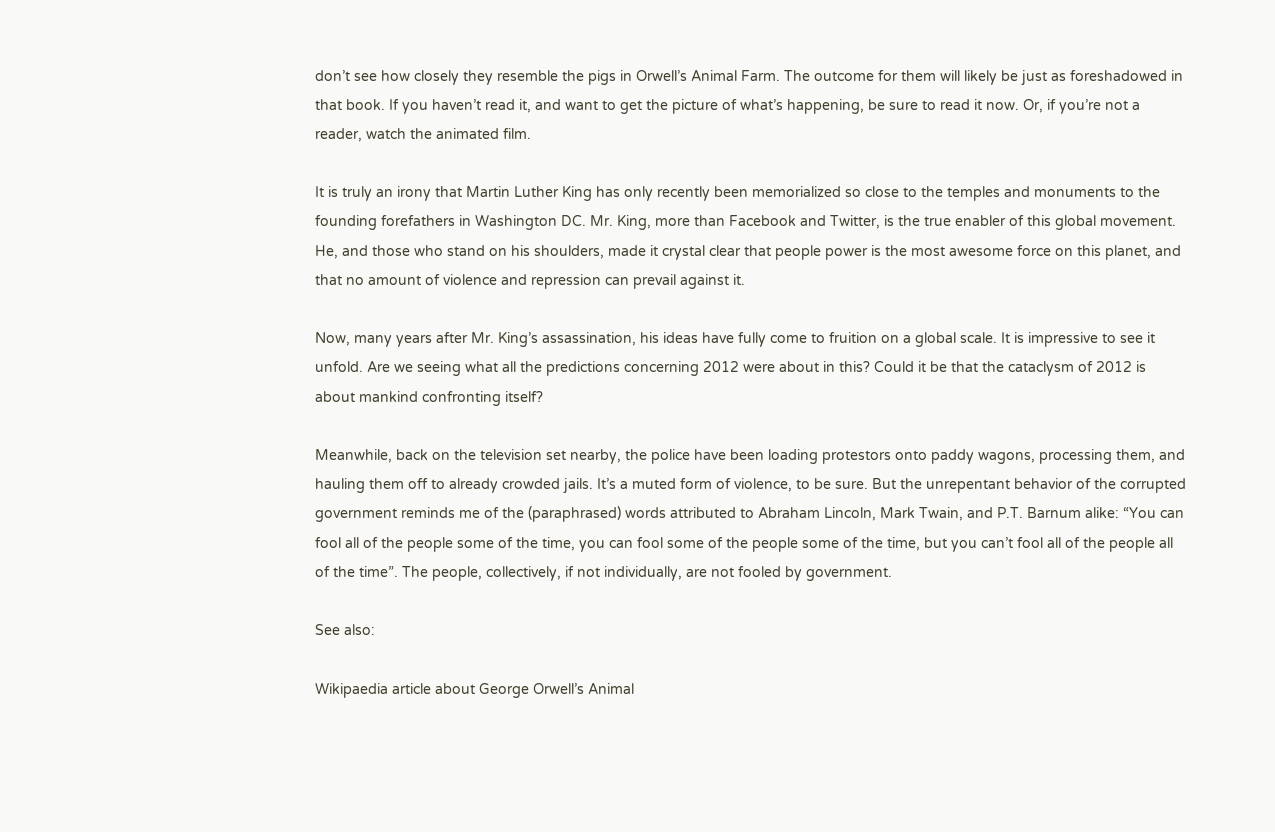don’t see how closely they resemble the pigs in Orwell’s Animal Farm. The outcome for them will likely be just as foreshadowed in that book. If you haven’t read it, and want to get the picture of what’s happening, be sure to read it now. Or, if you’re not a reader, watch the animated film.

It is truly an irony that Martin Luther King has only recently been memorialized so close to the temples and monuments to the founding forefathers in Washington DC. Mr. King, more than Facebook and Twitter, is the true enabler of this global movement. He, and those who stand on his shoulders, made it crystal clear that people power is the most awesome force on this planet, and that no amount of violence and repression can prevail against it.

Now, many years after Mr. King’s assassination, his ideas have fully come to fruition on a global scale. It is impressive to see it unfold. Are we seeing what all the predictions concerning 2012 were about in this? Could it be that the cataclysm of 2012 is about mankind confronting itself?

Meanwhile, back on the television set nearby, the police have been loading protestors onto paddy wagons, processing them, and hauling them off to already crowded jails. It’s a muted form of violence, to be sure. But the unrepentant behavior of the corrupted government reminds me of the (paraphrased) words attributed to Abraham Lincoln, Mark Twain, and P.T. Barnum alike: “You can fool all of the people some of the time, you can fool some of the people some of the time, but you can’t fool all of the people all of the time”. The people, collectively, if not individually, are not fooled by government.

See also:

Wikipaedia article about George Orwell’s Animal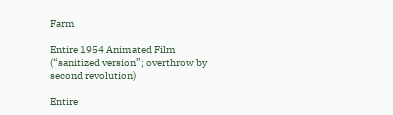Farm

Entire 1954 Animated Film (“sanitized version”; overthrow by second revolution)

Entire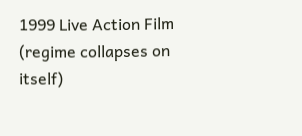1999 Live Action Film (regime collapses on itself)